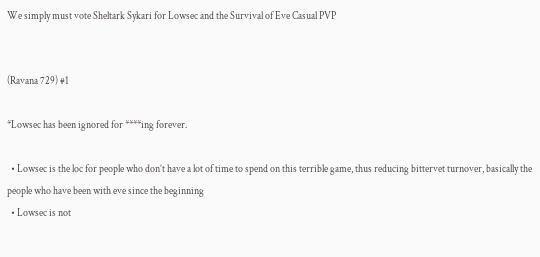We simply must vote Sheltark Sykari for Lowsec and the Survival of Eve Casual PVP


(Ravana 729) #1

*Lowsec has been ignored for ****ing forever.

  • Lowsec is the loc for people who don’t have a lot of time to spend on this terrible game, thus reducing bittervet turnover, basically the people who have been with eve since the beginning
  • Lowsec is not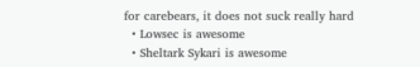for carebears, it does not suck really hard
  • Lowsec is awesome
  • Sheltark Sykari is awesome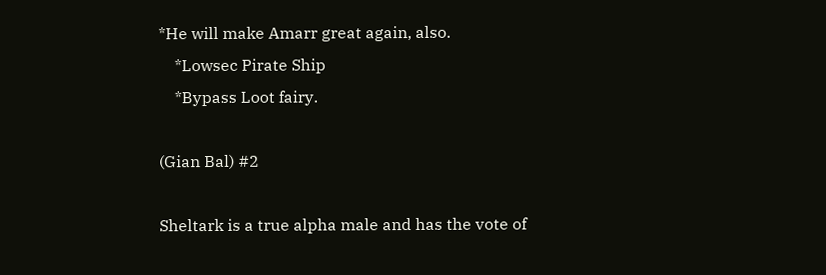*He will make Amarr great again, also.
    *Lowsec Pirate Ship
    *Bypass Loot fairy.

(Gian Bal) #2

Sheltark is a true alpha male and has the vote of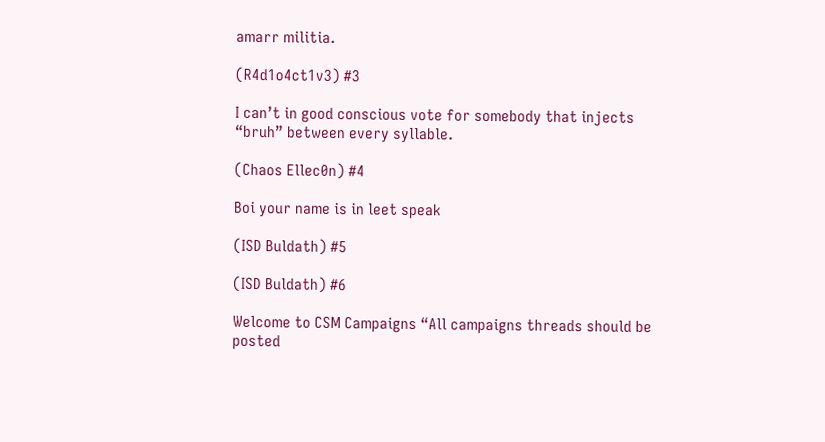amarr militia.

(R4d1o4ct1v3) #3

I can’t in good conscious vote for somebody that injects “bruh” between every syllable.

(Chaos Ellec0n) #4

Boi your name is in leet speak

(ISD Buldath) #5

(ISD Buldath) #6

Welcome to CSM Campaigns “All campaigns threads should be posted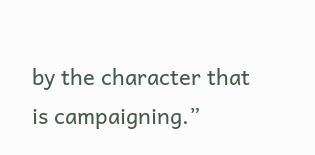by the character that is campaigning.”